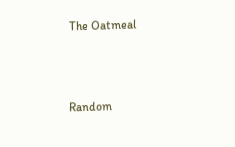The Oatmeal



Random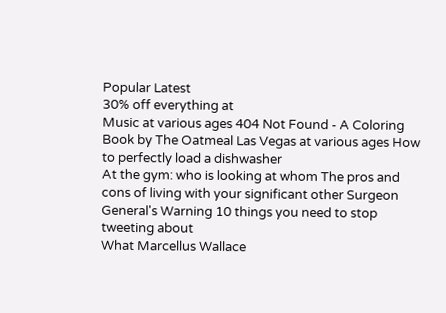Popular Latest
30% off everything at
Music at various ages 404 Not Found - A Coloring Book by The Oatmeal Las Vegas at various ages How to perfectly load a dishwasher
At the gym: who is looking at whom The pros and cons of living with your significant other Surgeon General's Warning 10 things you need to stop tweeting about
What Marcellus Wallace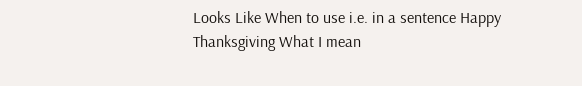Looks Like When to use i.e. in a sentence Happy Thanksgiving What I mean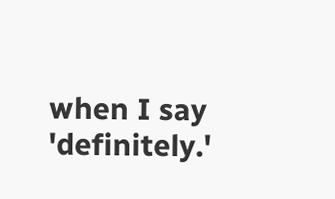when I say 'definitely.'